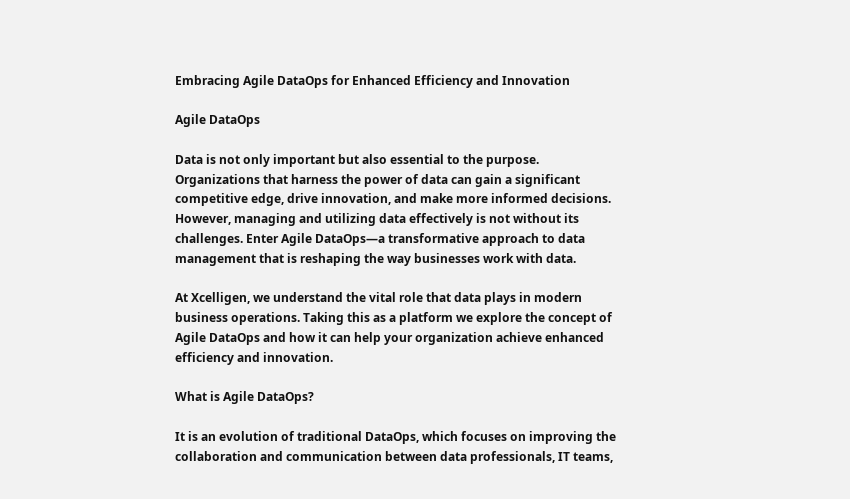Embracing Agile DataOps for Enhanced Efficiency and Innovation

Agile DataOps

Data is not only important but also essential to the purpose. Organizations that harness the power of data can gain a significant competitive edge, drive innovation, and make more informed decisions. However, managing and utilizing data effectively is not without its challenges. Enter Agile DataOps—a transformative approach to data management that is reshaping the way businesses work with data.

At Xcelligen, we understand the vital role that data plays in modern business operations. Taking this as a platform we explore the concept of Agile DataOps and how it can help your organization achieve enhanced efficiency and innovation.

What is Agile DataOps?

It is an evolution of traditional DataOps, which focuses on improving the collaboration and communication between data professionals, IT teams,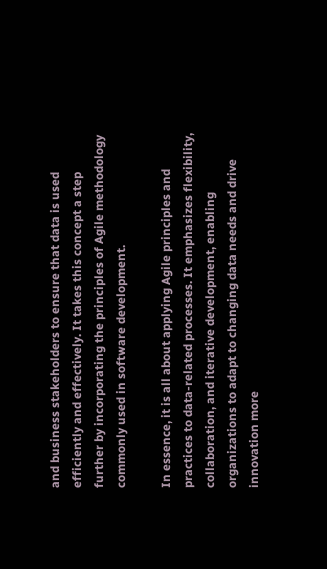and business stakeholders to ensure that data is used efficiently and effectively. It takes this concept a step further by incorporating the principles of Agile methodology commonly used in software development.

In essence, it is all about applying Agile principles and practices to data-related processes. It emphasizes flexibility, collaboration, and iterative development, enabling organizations to adapt to changing data needs and drive innovation more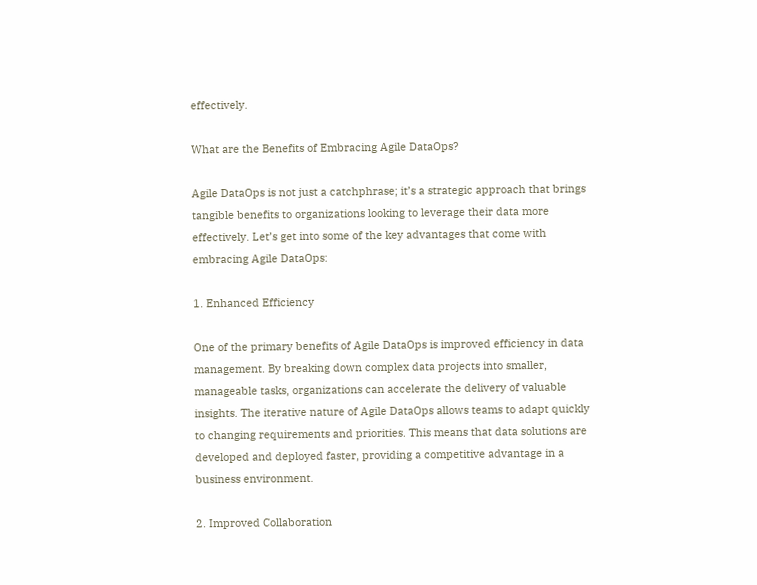effectively.

What are the Benefits of Embracing Agile DataOps?

Agile DataOps is not just a catchphrase; it’s a strategic approach that brings tangible benefits to organizations looking to leverage their data more effectively. Let’s get into some of the key advantages that come with embracing Agile DataOps:

1. Enhanced Efficiency

One of the primary benefits of Agile DataOps is improved efficiency in data management. By breaking down complex data projects into smaller, manageable tasks, organizations can accelerate the delivery of valuable insights. The iterative nature of Agile DataOps allows teams to adapt quickly to changing requirements and priorities. This means that data solutions are developed and deployed faster, providing a competitive advantage in a business environment.

2. Improved Collaboration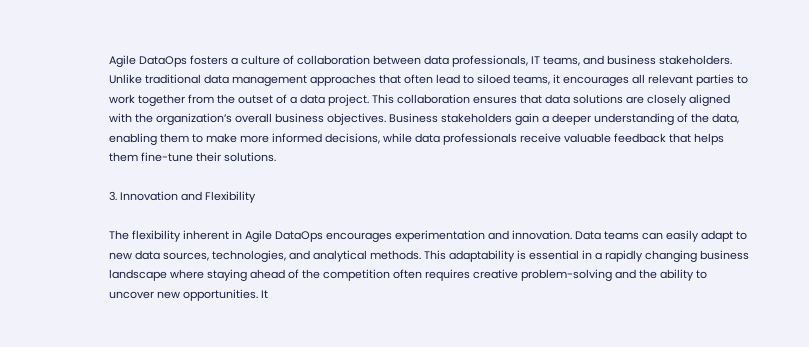Agile DataOps fosters a culture of collaboration between data professionals, IT teams, and business stakeholders. Unlike traditional data management approaches that often lead to siloed teams, it encourages all relevant parties to work together from the outset of a data project. This collaboration ensures that data solutions are closely aligned with the organization’s overall business objectives. Business stakeholders gain a deeper understanding of the data, enabling them to make more informed decisions, while data professionals receive valuable feedback that helps them fine-tune their solutions.

3. Innovation and Flexibility

The flexibility inherent in Agile DataOps encourages experimentation and innovation. Data teams can easily adapt to new data sources, technologies, and analytical methods. This adaptability is essential in a rapidly changing business landscape where staying ahead of the competition often requires creative problem-solving and the ability to uncover new opportunities. It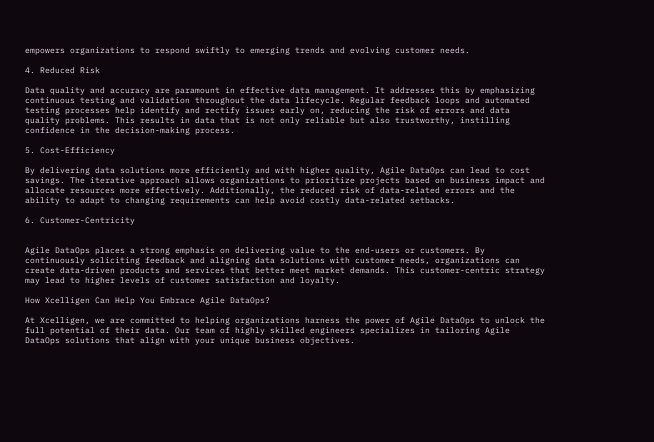empowers organizations to respond swiftly to emerging trends and evolving customer needs.

4. Reduced Risk

Data quality and accuracy are paramount in effective data management. It addresses this by emphasizing continuous testing and validation throughout the data lifecycle. Regular feedback loops and automated testing processes help identify and rectify issues early on, reducing the risk of errors and data quality problems. This results in data that is not only reliable but also trustworthy, instilling confidence in the decision-making process.

5. Cost-Efficiency

By delivering data solutions more efficiently and with higher quality, Agile DataOps can lead to cost savings. The iterative approach allows organizations to prioritize projects based on business impact and allocate resources more effectively. Additionally, the reduced risk of data-related errors and the ability to adapt to changing requirements can help avoid costly data-related setbacks.

6. Customer-Centricity


Agile DataOps places a strong emphasis on delivering value to the end-users or customers. By continuously soliciting feedback and aligning data solutions with customer needs, organizations can create data-driven products and services that better meet market demands. This customer-centric strategy may lead to higher levels of customer satisfaction and loyalty.

How Xcelligen Can Help You Embrace Agile DataOps?

At Xcelligen, we are committed to helping organizations harness the power of Agile DataOps to unlock the full potential of their data. Our team of highly skilled engineers specializes in tailoring Agile DataOps solutions that align with your unique business objectives.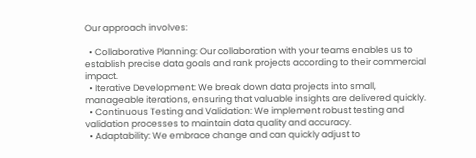Our approach involves:

  • Collaborative Planning: Our collaboration with your teams enables us to establish precise data goals and rank projects according to their commercial impact.
  • Iterative Development: We break down data projects into small, manageable iterations, ensuring that valuable insights are delivered quickly.
  • Continuous Testing and Validation: We implement robust testing and validation processes to maintain data quality and accuracy.
  • Adaptability: We embrace change and can quickly adjust to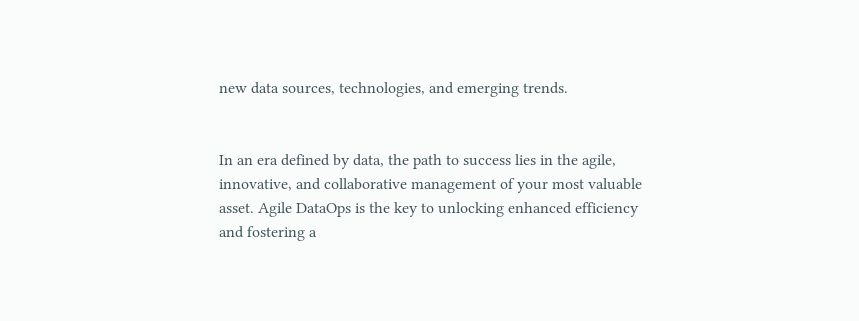new data sources, technologies, and emerging trends.


In an era defined by data, the path to success lies in the agile, innovative, and collaborative management of your most valuable asset. Agile DataOps is the key to unlocking enhanced efficiency and fostering a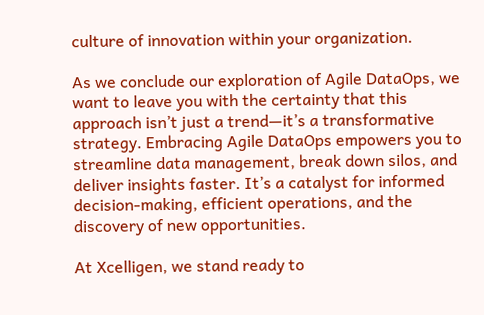culture of innovation within your organization.

As we conclude our exploration of Agile DataOps, we want to leave you with the certainty that this approach isn’t just a trend—it’s a transformative strategy. Embracing Agile DataOps empowers you to streamline data management, break down silos, and deliver insights faster. It’s a catalyst for informed decision-making, efficient operations, and the discovery of new opportunities.

At Xcelligen, we stand ready to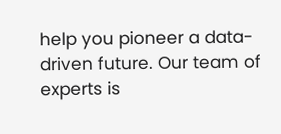help you pioneer a data-driven future. Our team of experts is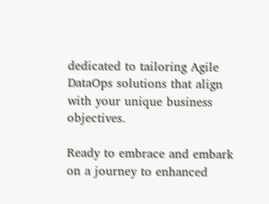dedicated to tailoring Agile DataOps solutions that align with your unique business objectives.

Ready to embrace and embark on a journey to enhanced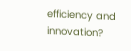efficiency and innovation?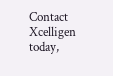Contact Xcelligen today,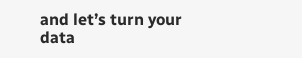and let’s turn your data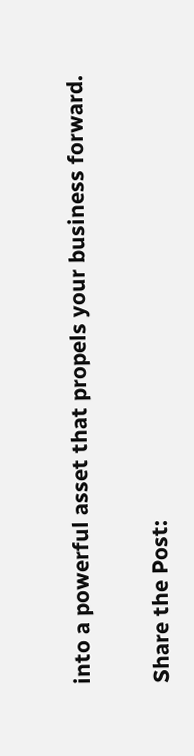into a powerful asset that propels your business forward.

Share the Post: